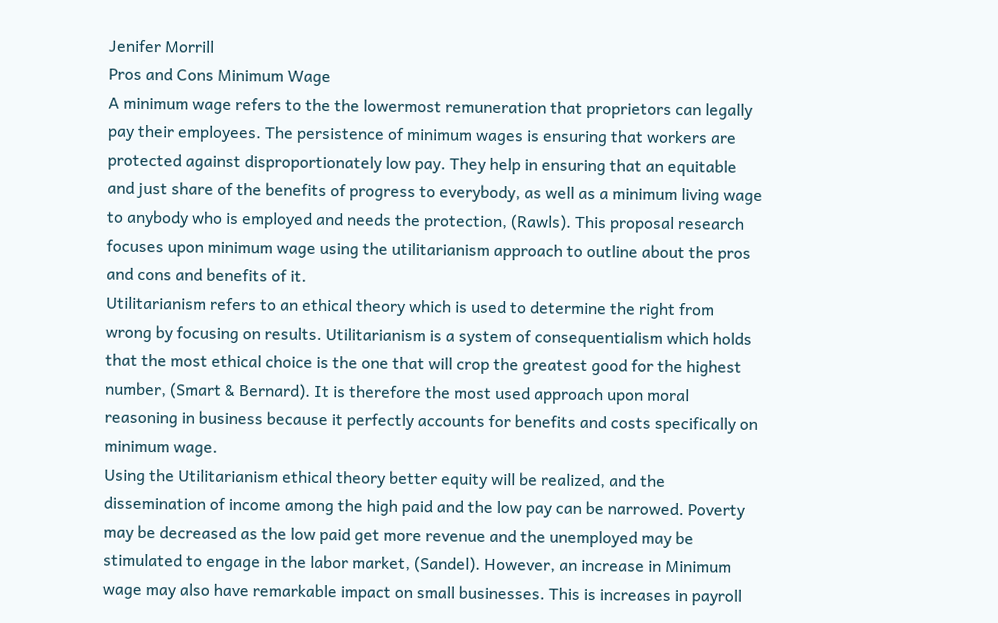Jenifer Morrill
Pros and Cons Minimum Wage
A minimum wage refers to the the lowermost remuneration that proprietors can legally pay their employees. The persistence of minimum wages is ensuring that workers are protected against disproportionately low pay. They help in ensuring that an equitable and just share of the benefits of progress to everybody, as well as a minimum living wage to anybody who is employed and needs the protection, (Rawls). This proposal research focuses upon minimum wage using the utilitarianism approach to outline about the pros and cons and benefits of it.
Utilitarianism refers to an ethical theory which is used to determine the right from wrong by focusing on results. Utilitarianism is a system of consequentialism which holds that the most ethical choice is the one that will crop the greatest good for the highest number, (Smart & Bernard). It is therefore the most used approach upon moral reasoning in business because it perfectly accounts for benefits and costs specifically on minimum wage.
Using the Utilitarianism ethical theory better equity will be realized, and the dissemination of income among the high paid and the low pay can be narrowed. Poverty may be decreased as the low paid get more revenue and the unemployed may be stimulated to engage in the labor market, (Sandel). However, an increase in Minimum wage may also have remarkable impact on small businesses. This is increases in payroll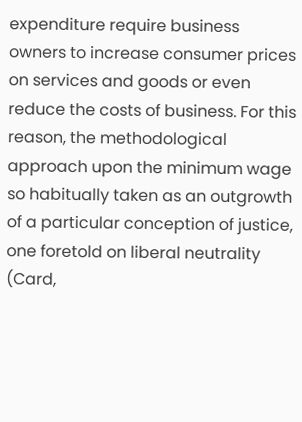expenditure require business owners to increase consumer prices on services and goods or even reduce the costs of business. For this reason, the methodological approach upon the minimum wage so habitually taken as an outgrowth of a particular conception of justice, one foretold on liberal neutrality (Card,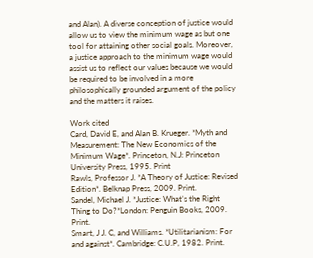and Alan). A diverse conception of justice would allow us to view the minimum wage as but one tool for attaining other social goals. Moreover, a justice approach to the minimum wage would assist us to reflect our values because we would be required to be involved in a more philosophically grounded argument of the policy and the matters it raises.

Work cited
Card, David E, and Alan B. Krueger. *Myth and Measurement: The New Economics of the Minimum Wage*. Princeton, N.J: Princeton University Press, 1995. Print
Rawls, Professor J. *A Theory of Justice: Revised Edition*. Belknap Press, 2009. Print.
Sandel, Michael J. *Justice: What’s the Right Thing to Do?*London: Penguin Books, 2009. Print.
Smart, J J. C, and Williams. *Utilitarianism: For and against*. Cambridge: C.U.P, 1982. Print.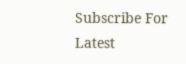Subscribe For Latest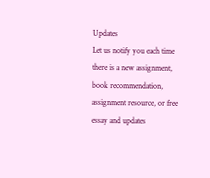Updates
Let us notify you each time there is a new assignment, book recommendation, assignment resource, or free essay and updates